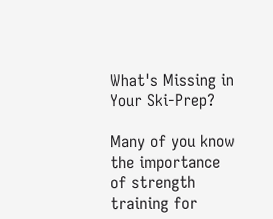What's Missing in Your Ski-Prep?

Many of you know the importance of strength training for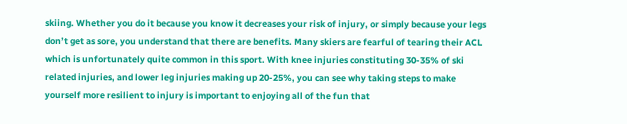skiing. Whether you do it because you know it decreases your risk of injury, or simply because your legs don’t get as sore, you understand that there are benefits. Many skiers are fearful of tearing their ACL which is unfortunately quite common in this sport. With knee injuries constituting 30-35% of ski related injuries, and lower leg injuries making up 20-25%, you can see why taking steps to make yourself more resilient to injury is important to enjoying all of the fun that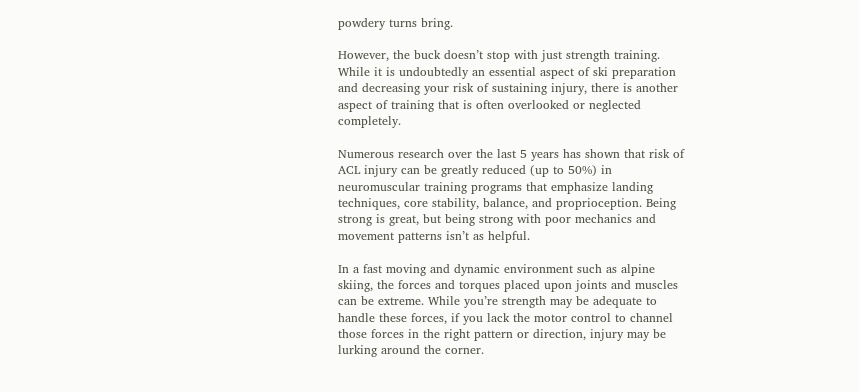powdery turns bring.

However, the buck doesn’t stop with just strength training. While it is undoubtedly an essential aspect of ski preparation and decreasing your risk of sustaining injury, there is another aspect of training that is often overlooked or neglected completely.

Numerous research over the last 5 years has shown that risk of ACL injury can be greatly reduced (up to 50%) in neuromuscular training programs that emphasize landing techniques, core stability, balance, and proprioception. Being strong is great, but being strong with poor mechanics and movement patterns isn’t as helpful.

In a fast moving and dynamic environment such as alpine skiing, the forces and torques placed upon joints and muscles can be extreme. While you’re strength may be adequate to handle these forces, if you lack the motor control to channel those forces in the right pattern or direction, injury may be lurking around the corner.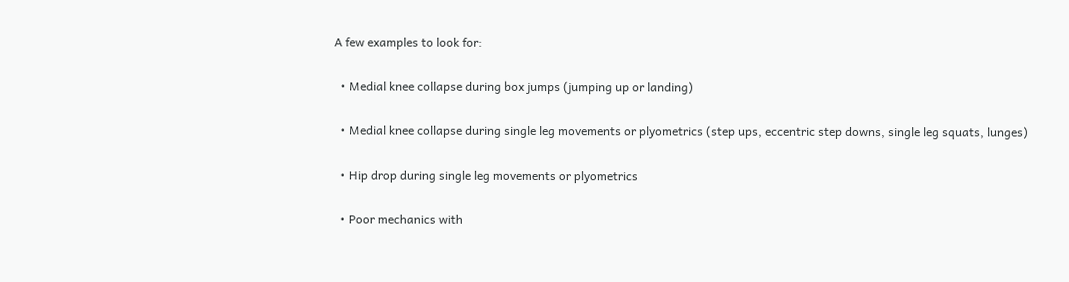A few examples to look for:

  • Medial knee collapse during box jumps (jumping up or landing)

  • Medial knee collapse during single leg movements or plyometrics (step ups, eccentric step downs, single leg squats, lunges)

  • Hip drop during single leg movements or plyometrics

  • Poor mechanics with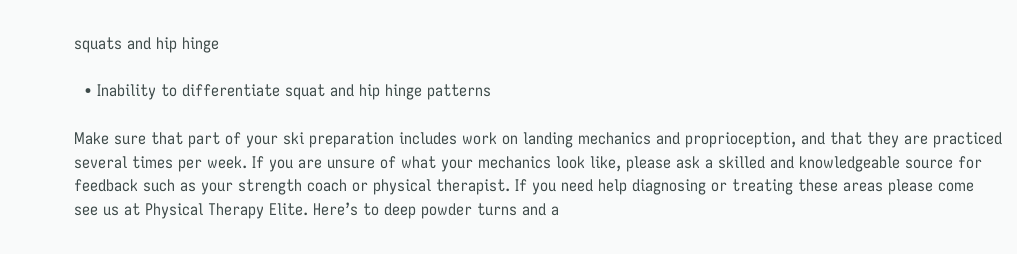squats and hip hinge

  • Inability to differentiate squat and hip hinge patterns

Make sure that part of your ski preparation includes work on landing mechanics and proprioception, and that they are practiced several times per week. If you are unsure of what your mechanics look like, please ask a skilled and knowledgeable source for feedback such as your strength coach or physical therapist. If you need help diagnosing or treating these areas please come see us at Physical Therapy Elite. Here’s to deep powder turns and a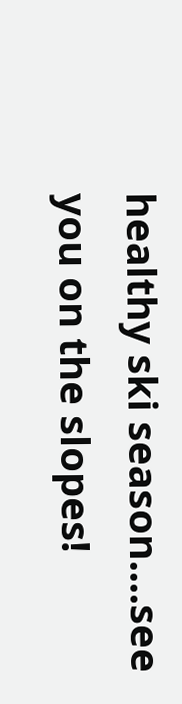healthy ski season....see you on the slopes!